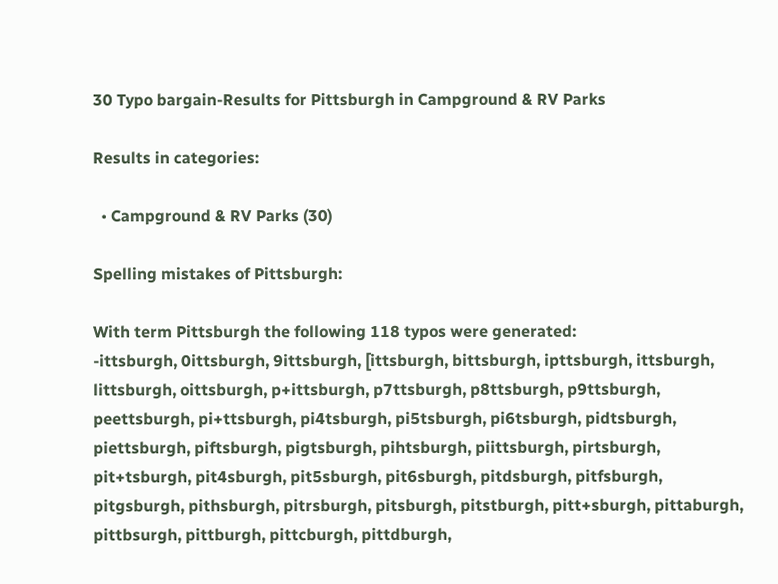30 Typo bargain-Results for Pittsburgh in Campground & RV Parks

Results in categories:

  • Campground & RV Parks (30)

Spelling mistakes of Pittsburgh:

With term Pittsburgh the following 118 typos were generated:
-ittsburgh, 0ittsburgh, 9ittsburgh, [ittsburgh, bittsburgh, ipttsburgh, ittsburgh, littsburgh, oittsburgh, p+ittsburgh, p7ttsburgh, p8ttsburgh, p9ttsburgh, peettsburgh, pi+ttsburgh, pi4tsburgh, pi5tsburgh, pi6tsburgh, pidtsburgh, piettsburgh, piftsburgh, pigtsburgh, pihtsburgh, piittsburgh, pirtsburgh, pit+tsburgh, pit4sburgh, pit5sburgh, pit6sburgh, pitdsburgh, pitfsburgh, pitgsburgh, pithsburgh, pitrsburgh, pitsburgh, pitstburgh, pitt+sburgh, pittaburgh, pittbsurgh, pittburgh, pittcburgh, pittdburgh,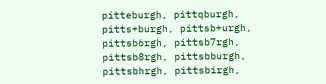pitteburgh, pittqburgh, pitts+burgh, pittsb+urgh, pittsb6rgh, pittsb7rgh, pittsb8rgh, pittsbburgh, pittsbhrgh, pittsbirgh,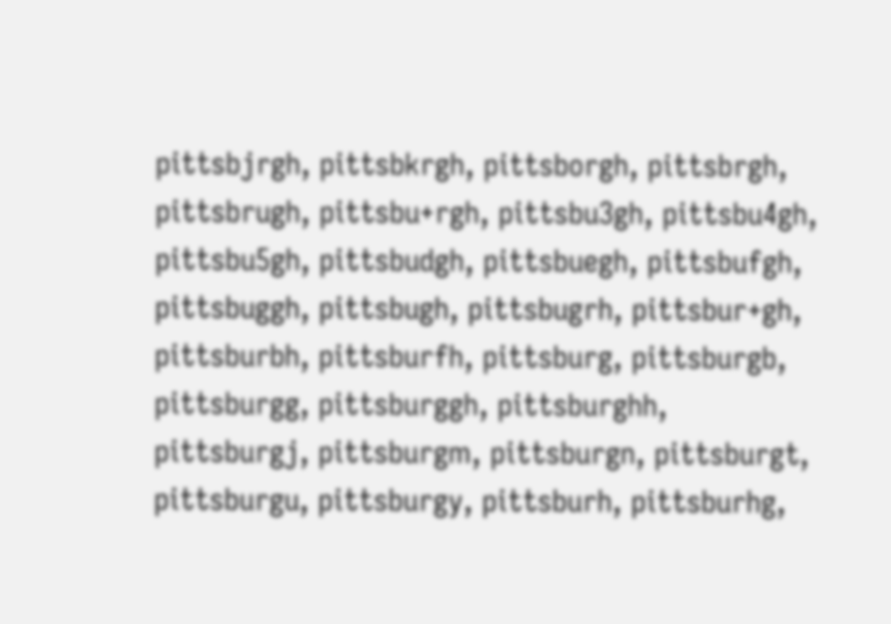pittsbjrgh, pittsbkrgh, pittsborgh, pittsbrgh, pittsbrugh, pittsbu+rgh, pittsbu3gh, pittsbu4gh, pittsbu5gh, pittsbudgh, pittsbuegh, pittsbufgh, pittsbuggh, pittsbugh, pittsbugrh, pittsbur+gh, pittsburbh, pittsburfh, pittsburg, pittsburgb, pittsburgg, pittsburggh, pittsburghh, pittsburgj, pittsburgm, pittsburgn, pittsburgt, pittsburgu, pittsburgy, pittsburh, pittsburhg,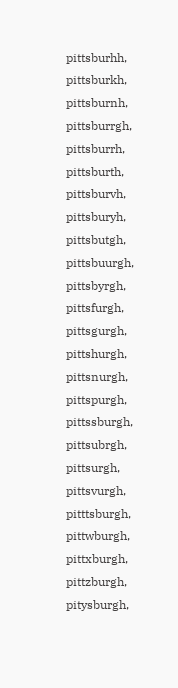pittsburhh, pittsburkh, pittsburnh, pittsburrgh, pittsburrh, pittsburth, pittsburvh, pittsburyh, pittsbutgh, pittsbuurgh, pittsbyrgh, pittsfurgh, pittsgurgh, pittshurgh, pittsnurgh, pittspurgh, pittssburgh, pittsubrgh, pittsurgh, pittsvurgh, pitttsburgh, pittwburgh, pittxburgh, pittzburgh, pitysburgh,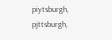piytsburgh, pjttsburgh,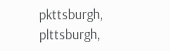pkttsburgh, plttsburgh,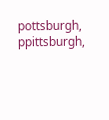pottsburgh, ppittsburgh,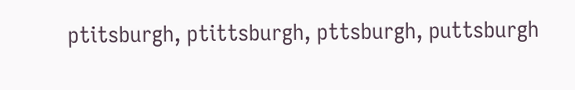ptitsburgh, ptittsburgh, pttsburgh, puttsburgh